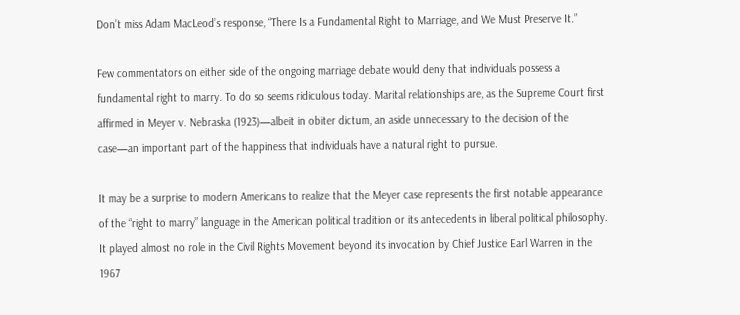Don’t miss Adam MacLeod’s response, “There Is a Fundamental Right to Marriage, and We Must Preserve It.”

Few commentators on either side of the ongoing marriage debate would deny that individuals possess a fundamental right to marry. To do so seems ridiculous today. Marital relationships are, as the Supreme Court first affirmed in Meyer v. Nebraska (1923)—albeit in obiter dictum, an aside unnecessary to the decision of the case—an important part of the happiness that individuals have a natural right to pursue.

It may be a surprise to modern Americans to realize that the Meyer case represents the first notable appearance of the “right to marry” language in the American political tradition or its antecedents in liberal political philosophy. It played almost no role in the Civil Rights Movement beyond its invocation by Chief Justice Earl Warren in the 1967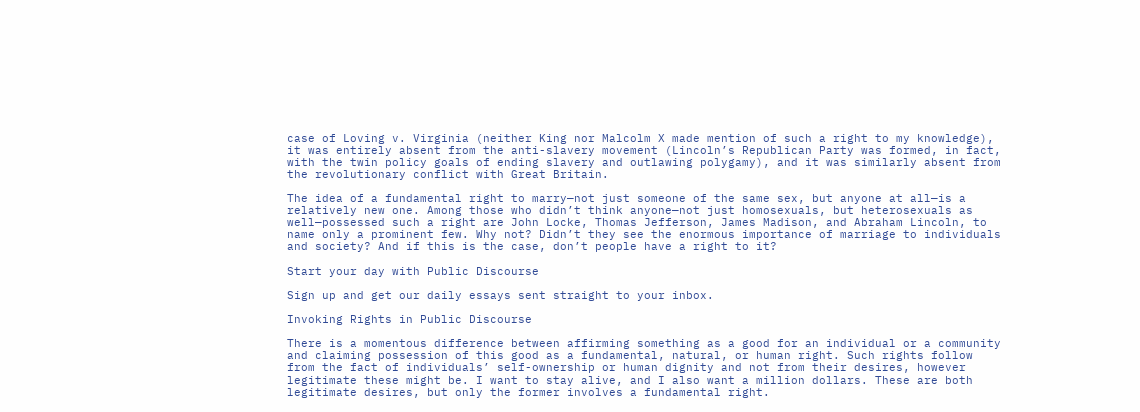case of Loving v. Virginia (neither King nor Malcolm X made mention of such a right to my knowledge), it was entirely absent from the anti-slavery movement (Lincoln’s Republican Party was formed, in fact, with the twin policy goals of ending slavery and outlawing polygamy), and it was similarly absent from the revolutionary conflict with Great Britain.

The idea of a fundamental right to marry—not just someone of the same sex, but anyone at all—is a relatively new one. Among those who didn’t think anyone—not just homosexuals, but heterosexuals as well—possessed such a right are John Locke, Thomas Jefferson, James Madison, and Abraham Lincoln, to name only a prominent few. Why not? Didn’t they see the enormous importance of marriage to individuals and society? And if this is the case, don’t people have a right to it?

Start your day with Public Discourse

Sign up and get our daily essays sent straight to your inbox.

Invoking Rights in Public Discourse

There is a momentous difference between affirming something as a good for an individual or a community and claiming possession of this good as a fundamental, natural, or human right. Such rights follow from the fact of individuals’ self-ownership or human dignity and not from their desires, however legitimate these might be. I want to stay alive, and I also want a million dollars. These are both legitimate desires, but only the former involves a fundamental right.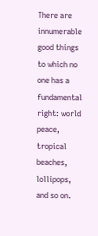There are innumerable good things to which no one has a fundamental right: world peace, tropical beaches, lollipops, and so on.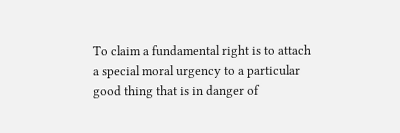To claim a fundamental right is to attach a special moral urgency to a particular good thing that is in danger of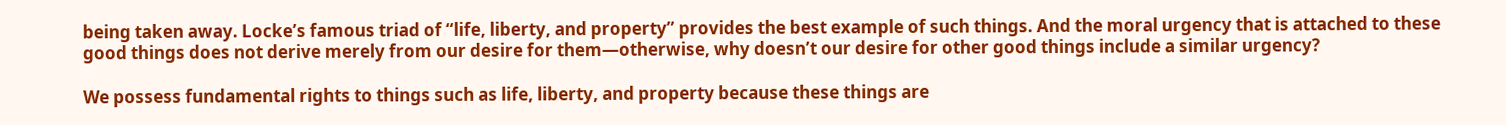being taken away. Locke’s famous triad of “life, liberty, and property” provides the best example of such things. And the moral urgency that is attached to these good things does not derive merely from our desire for them—otherwise, why doesn’t our desire for other good things include a similar urgency?

We possess fundamental rights to things such as life, liberty, and property because these things are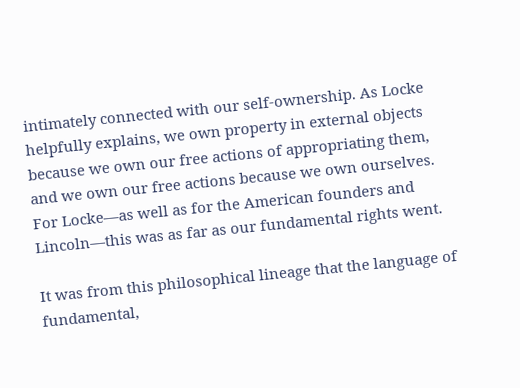intimately connected with our self-ownership. As Locke helpfully explains, we own property in external objects because we own our free actions of appropriating them, and we own our free actions because we own ourselves. For Locke—as well as for the American founders and Lincoln—this was as far as our fundamental rights went.

It was from this philosophical lineage that the language of fundamental,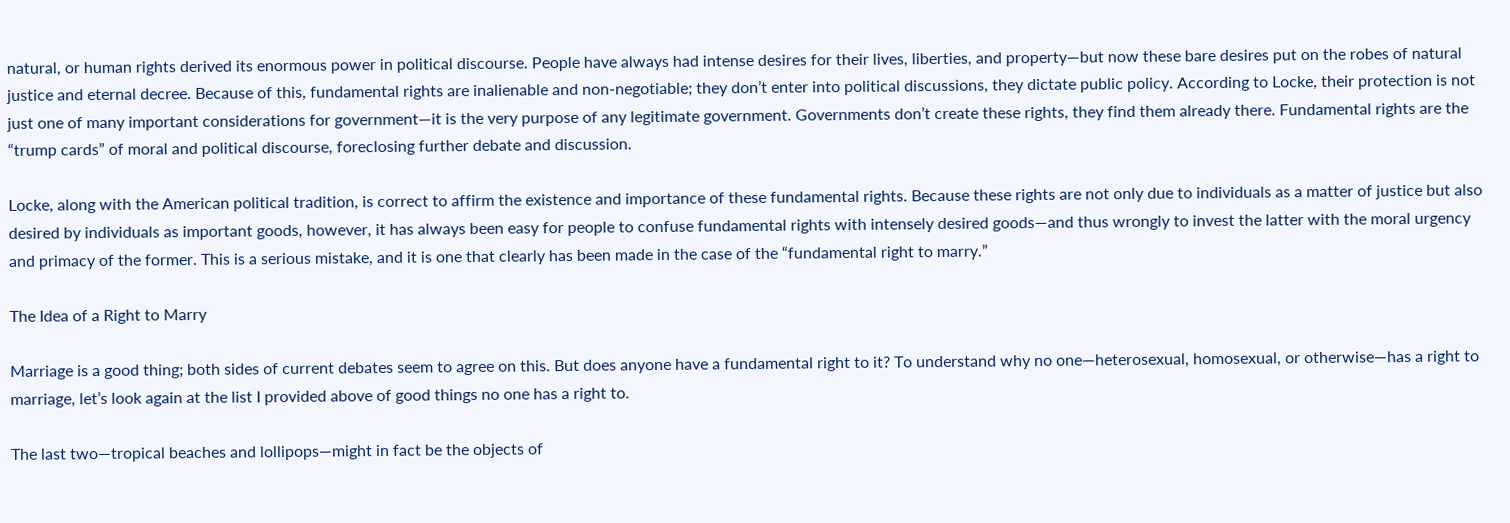natural, or human rights derived its enormous power in political discourse. People have always had intense desires for their lives, liberties, and property—but now these bare desires put on the robes of natural justice and eternal decree. Because of this, fundamental rights are inalienable and non-negotiable; they don’t enter into political discussions, they dictate public policy. According to Locke, their protection is not just one of many important considerations for government—it is the very purpose of any legitimate government. Governments don’t create these rights, they find them already there. Fundamental rights are the “trump cards” of moral and political discourse, foreclosing further debate and discussion.

Locke, along with the American political tradition, is correct to affirm the existence and importance of these fundamental rights. Because these rights are not only due to individuals as a matter of justice but also desired by individuals as important goods, however, it has always been easy for people to confuse fundamental rights with intensely desired goods—and thus wrongly to invest the latter with the moral urgency and primacy of the former. This is a serious mistake, and it is one that clearly has been made in the case of the “fundamental right to marry.”

The Idea of a Right to Marry

Marriage is a good thing; both sides of current debates seem to agree on this. But does anyone have a fundamental right to it? To understand why no one—heterosexual, homosexual, or otherwise—has a right to marriage, let’s look again at the list I provided above of good things no one has a right to.

The last two—tropical beaches and lollipops—might in fact be the objects of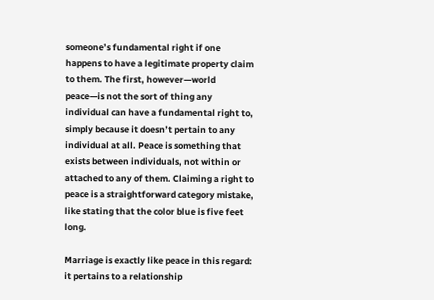someone’s fundamental right if one happens to have a legitimate property claim to them. The first, however—world peace—is not the sort of thing any individual can have a fundamental right to, simply because it doesn’t pertain to any individual at all. Peace is something that exists between individuals, not within or attached to any of them. Claiming a right to peace is a straightforward category mistake, like stating that the color blue is five feet long.

Marriage is exactly like peace in this regard: it pertains to a relationship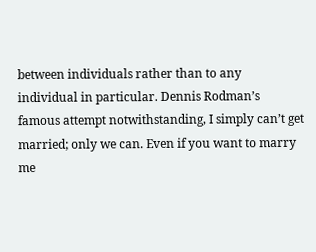between individuals rather than to any individual in particular. Dennis Rodman’s famous attempt notwithstanding, I simply can’t get married; only we can. Even if you want to marry me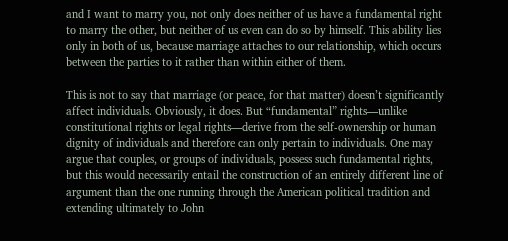and I want to marry you, not only does neither of us have a fundamental right to marry the other, but neither of us even can do so by himself. This ability lies only in both of us, because marriage attaches to our relationship, which occurs between the parties to it rather than within either of them.

This is not to say that marriage (or peace, for that matter) doesn’t significantly affect individuals. Obviously, it does. But “fundamental” rights—unlike constitutional rights or legal rights—derive from the self-ownership or human dignity of individuals and therefore can only pertain to individuals. One may argue that couples, or groups of individuals, possess such fundamental rights, but this would necessarily entail the construction of an entirely different line of argument than the one running through the American political tradition and extending ultimately to John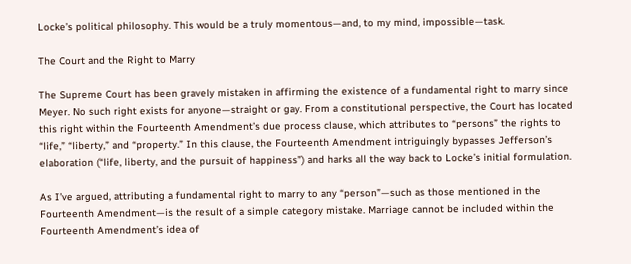Locke’s political philosophy. This would be a truly momentous—and, to my mind, impossible—task.

The Court and the Right to Marry

The Supreme Court has been gravely mistaken in affirming the existence of a fundamental right to marry since Meyer. No such right exists for anyone—straight or gay. From a constitutional perspective, the Court has located this right within the Fourteenth Amendment’s due process clause, which attributes to “persons” the rights to “life,” “liberty,” and “property.” In this clause, the Fourteenth Amendment intriguingly bypasses Jefferson’s elaboration (“life, liberty, and the pursuit of happiness”) and harks all the way back to Locke’s initial formulation.

As I’ve argued, attributing a fundamental right to marry to any “person”—such as those mentioned in the Fourteenth Amendment—is the result of a simple category mistake. Marriage cannot be included within the Fourteenth Amendment’s idea of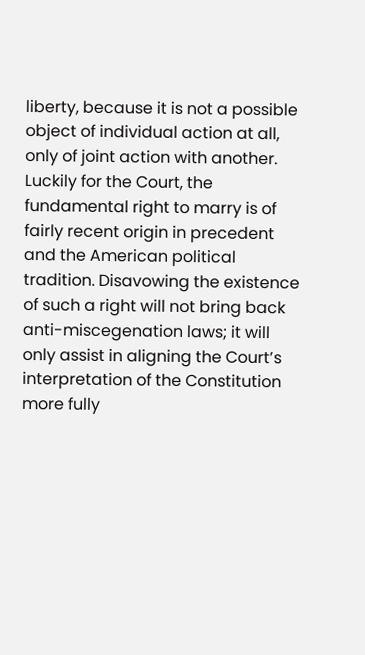liberty, because it is not a possible object of individual action at all, only of joint action with another. Luckily for the Court, the fundamental right to marry is of fairly recent origin in precedent and the American political tradition. Disavowing the existence of such a right will not bring back anti-miscegenation laws; it will only assist in aligning the Court’s interpretation of the Constitution more fully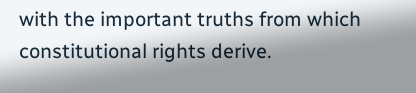with the important truths from which constitutional rights derive.